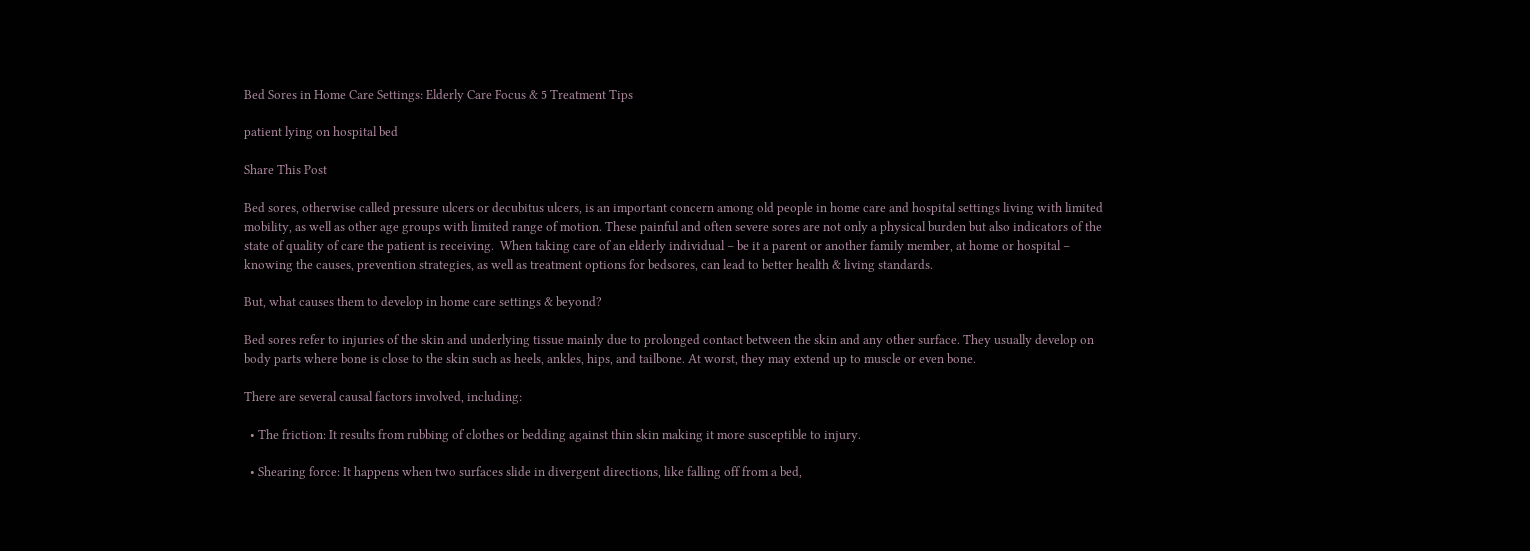Bed Sores in Home Care Settings: Elderly Care Focus & 5 Treatment Tips

patient lying on hospital bed

Share This Post

Bed sores, otherwise called pressure ulcers or decubitus ulcers, is an important concern among old people in home care and hospital settings living with limited mobility, as well as other age groups with limited range of motion. These painful and often severe sores are not only a physical burden but also indicators of the state of quality of care the patient is receiving.  When taking care of an elderly individual – be it a parent or another family member, at home or hospital – knowing the causes, prevention strategies, as well as treatment options for bedsores, can lead to better health & living standards.

But, what causes them to develop in home care settings & beyond?

Bed sores refer to injuries of the skin and underlying tissue mainly due to prolonged contact between the skin and any other surface. They usually develop on body parts where bone is close to the skin such as heels, ankles, hips, and tailbone. At worst, they may extend up to muscle or even bone.

There are several causal factors involved, including:

  • The friction: It results from rubbing of clothes or bedding against thin skin making it more susceptible to injury.

  • Shearing force: It happens when two surfaces slide in divergent directions, like falling off from a bed,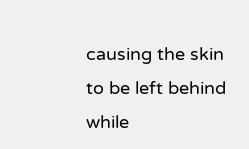causing the skin to be left behind while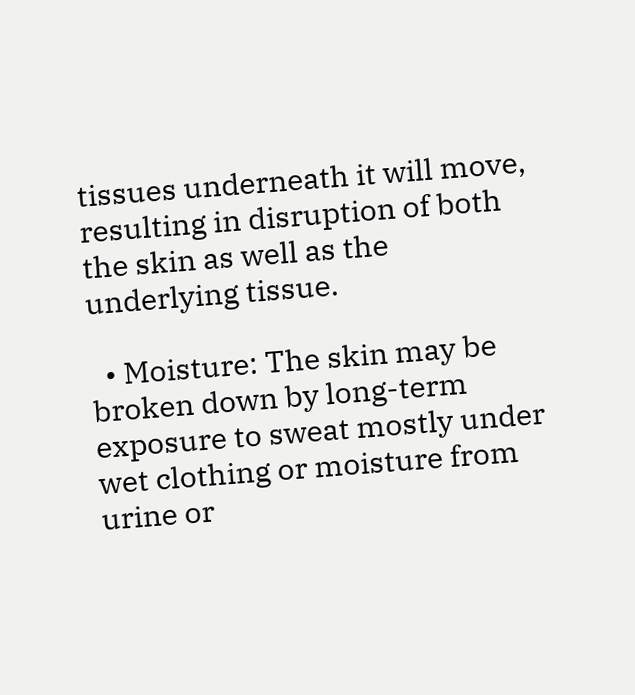tissues underneath it will move, resulting in disruption of both the skin as well as the underlying tissue.

  • Moisture: The skin may be broken down by long-term exposure to sweat mostly under wet clothing or moisture from urine or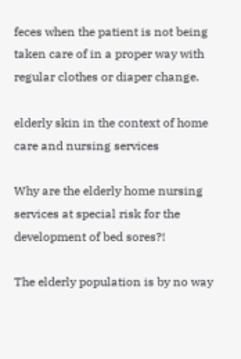feces when the patient is not being taken care of in a proper way with regular clothes or diaper change.

elderly skin in the context of home care and nursing services

Why are the elderly home nursing services at special risk for the development of bed sores?!

The elderly population is by no way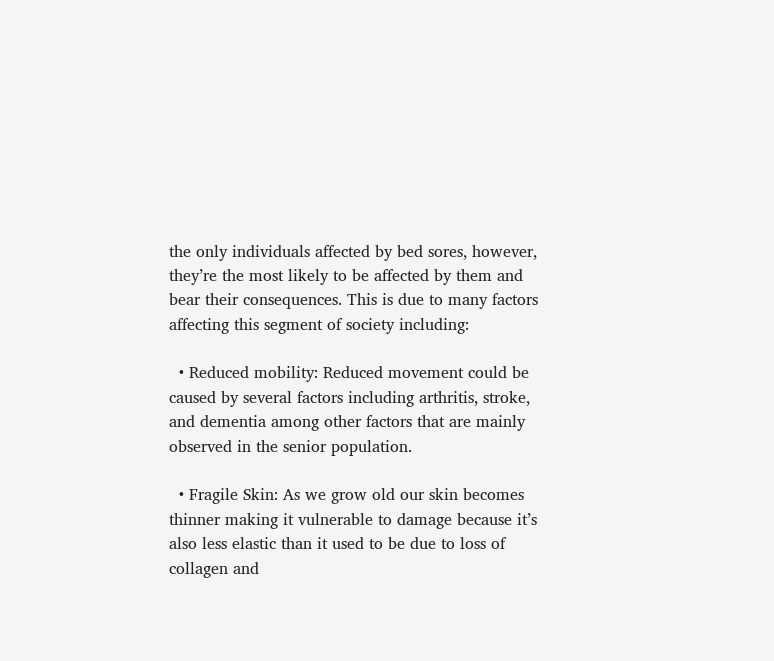the only individuals affected by bed sores, however, they’re the most likely to be affected by them and bear their consequences. This is due to many factors affecting this segment of society including:

  • Reduced mobility: Reduced movement could be caused by several factors including arthritis, stroke, and dementia among other factors that are mainly observed in the senior population.

  • Fragile Skin: As we grow old our skin becomes thinner making it vulnerable to damage because it’s also less elastic than it used to be due to loss of collagen and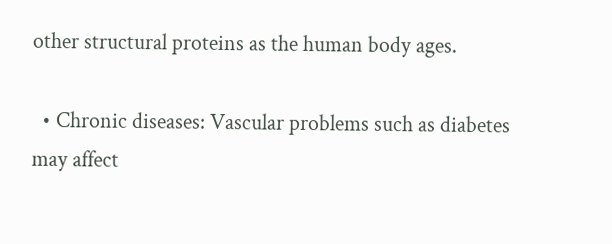other structural proteins as the human body ages.

  • Chronic diseases: Vascular problems such as diabetes may affect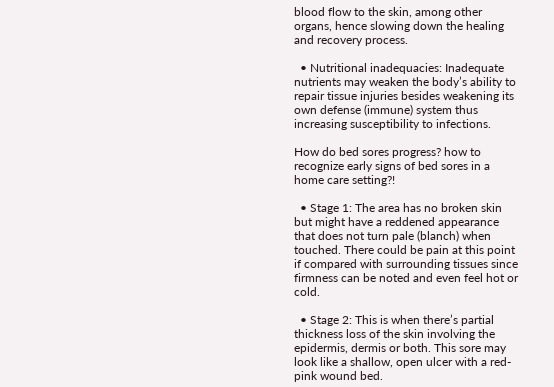blood flow to the skin, among other organs, hence slowing down the healing and recovery process.

  • Nutritional inadequacies: Inadequate nutrients may weaken the body’s ability to repair tissue injuries besides weakening its own defense (immune) system thus increasing susceptibility to infections.

How do bed sores progress? how to recognize early signs of bed sores in a home care setting?!

  • Stage 1: The area has no broken skin but might have a reddened appearance that does not turn pale (blanch) when touched. There could be pain at this point if compared with surrounding tissues since firmness can be noted and even feel hot or cold.

  • Stage 2: This is when there’s partial thickness loss of the skin involving the epidermis, dermis or both. This sore may look like a shallow, open ulcer with a red-pink wound bed.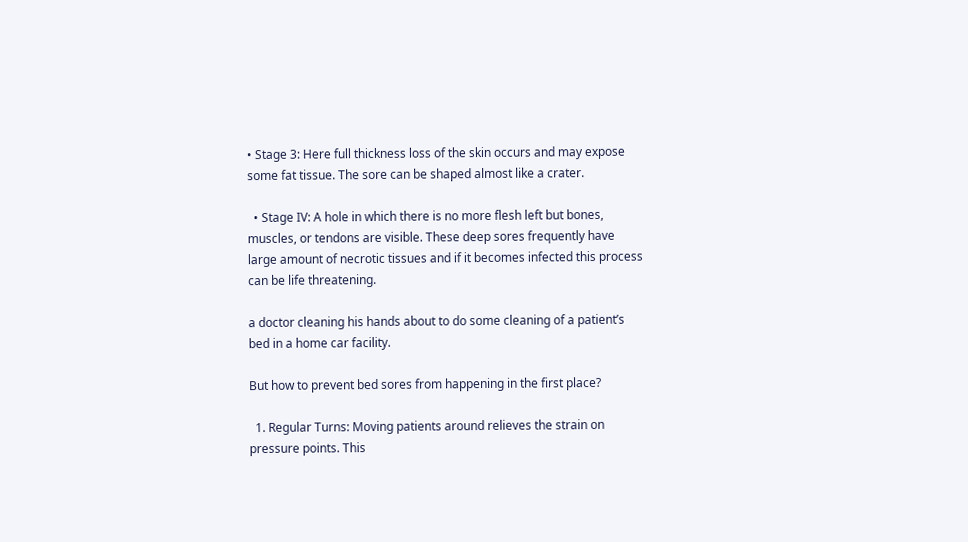• Stage 3: Here full thickness loss of the skin occurs and may expose some fat tissue. The sore can be shaped almost like a crater.

  • Stage IV: A hole in which there is no more flesh left but bones, muscles, or tendons are visible. These deep sores frequently have large amount of necrotic tissues and if it becomes infected this process can be life threatening.

a doctor cleaning his hands about to do some cleaning of a patient’s bed in a home car facility.

But how to prevent bed sores from happening in the first place?

  1. Regular Turns: Moving patients around relieves the strain on pressure points. This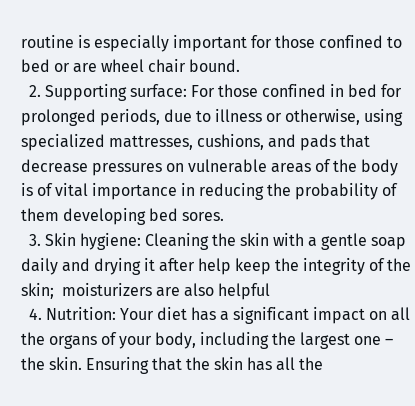routine is especially important for those confined to bed or are wheel chair bound.
  2. Supporting surface: For those confined in bed for prolonged periods, due to illness or otherwise, using specialized mattresses, cushions, and pads that decrease pressures on vulnerable areas of the body is of vital importance in reducing the probability of them developing bed sores.
  3. Skin hygiene: Cleaning the skin with a gentle soap daily and drying it after help keep the integrity of the skin;  moisturizers are also helpful
  4. Nutrition: Your diet has a significant impact on all the organs of your body, including the largest one – the skin. Ensuring that the skin has all the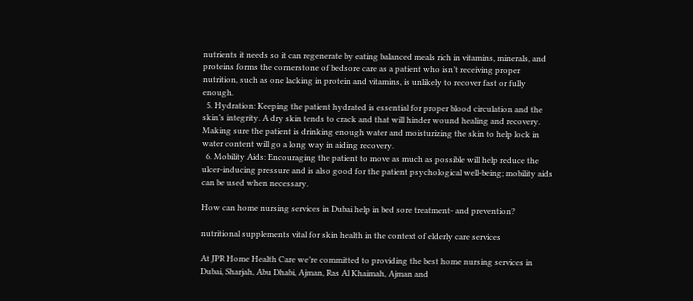nutrients it needs so it can regenerate by eating balanced meals rich in vitamins, minerals, and proteins forms the cornerstone of bedsore care as a patient who isn’t receiving proper nutrition, such as one lacking in protein and vitamins, is unlikely to recover fast or fully enough.
  5. Hydration: Keeping the patient hydrated is essential for proper blood circulation and the skin’s integrity. A dry skin tends to crack and that will hinder wound healing and recovery. Making sure the patient is drinking enough water and moisturizing the skin to help lock in water content will go a long way in aiding recovery.
  6. Mobility Aids: Encouraging the patient to move as much as possible will help reduce the ulcer-inducing pressure and is also good for the patient psychological well-being; mobility aids can be used when necessary.

How can home nursing services in Dubai help in bed sore treatment- and prevention?

nutritional supplements vital for skin health in the context of elderly care services

At JPR Home Health Care we’re committed to providing the best home nursing services in Dubai, Sharjah, Abu Dhabi, Ajman, Ras Al Khaimah, Ajman and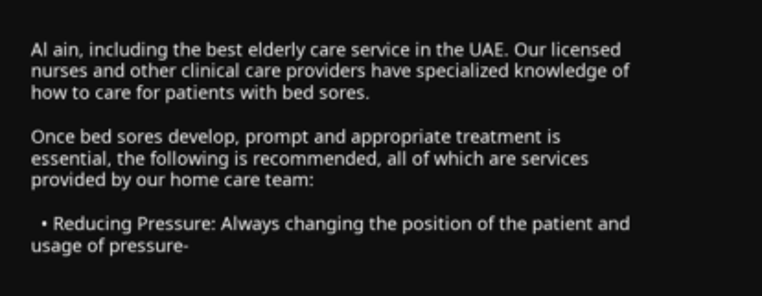Al ain, including the best elderly care service in the UAE. Our licensed nurses and other clinical care providers have specialized knowledge of how to care for patients with bed sores.

Once bed sores develop, prompt and appropriate treatment is essential, the following is recommended, all of which are services provided by our home care team:

  • Reducing Pressure: Always changing the position of the patient and usage of pressure-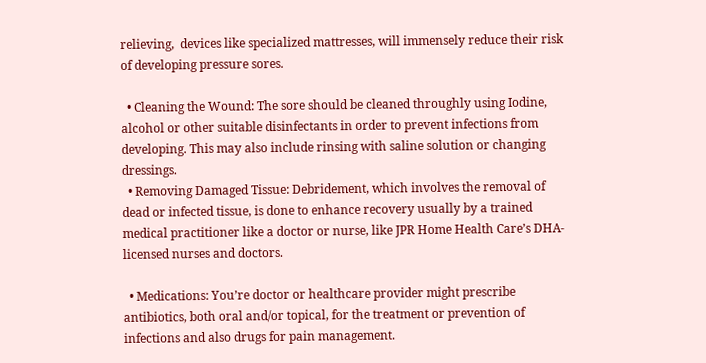relieving,  devices like specialized mattresses, will immensely reduce their risk of developing pressure sores.

  • Cleaning the Wound: The sore should be cleaned throughly using Iodine, alcohol or other suitable disinfectants in order to prevent infections from developing. This may also include rinsing with saline solution or changing dressings.
  • Removing Damaged Tissue: Debridement, which involves the removal of dead or infected tissue, is done to enhance recovery usually by a trained medical practitioner like a doctor or nurse, like JPR Home Health Care’s DHA-licensed nurses and doctors.

  • Medications: You’re doctor or healthcare provider might prescribe antibiotics, both oral and/or topical, for the treatment or prevention of infections and also drugs for pain management.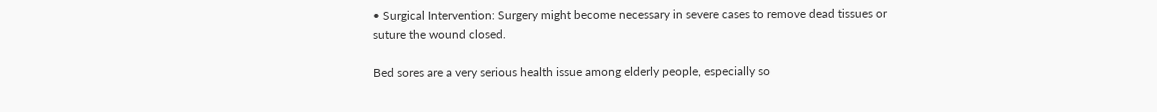• Surgical Intervention: Surgery might become necessary in severe cases to remove dead tissues or suture the wound closed.

Bed sores are a very serious health issue among elderly people, especially so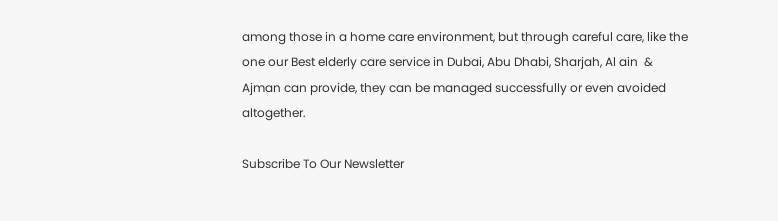among those in a home care environment, but through careful care, like the one our Best elderly care service in Dubai, Abu Dhabi, Sharjah, Al ain  & Ajman can provide, they can be managed successfully or even avoided altogether.

Subscribe To Our Newsletter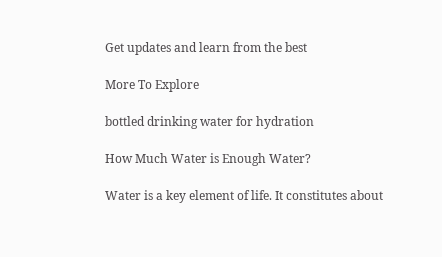Get updates and learn from the best

More To Explore

bottled drinking water for hydration

How Much Water is Enough Water?

Water is a key element of life. It constitutes about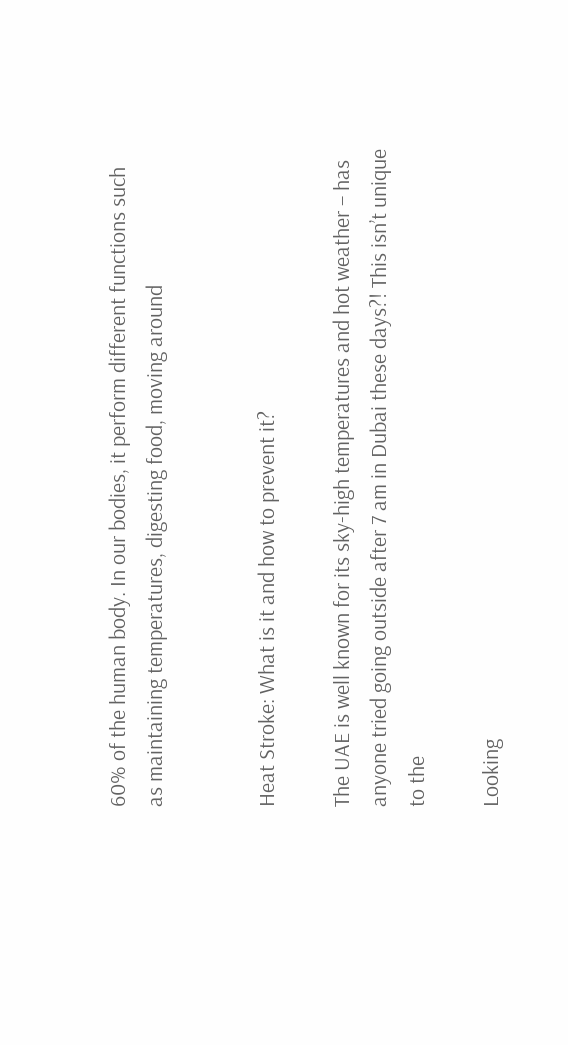60% of the human body. In our bodies, it perform different functions such as maintaining temperatures, digesting food, moving around


Heat Stroke: What is it and how to prevent it?

The UAE is well known for its sky-high temperatures and hot weather – has anyone tried going outside after 7 am in Dubai these days?! This isn’t unique to the

Looking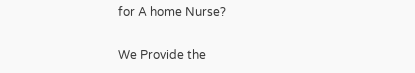for A home Nurse?

We Provide the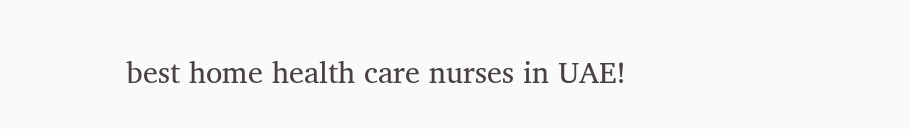best home health care nurses in UAE!